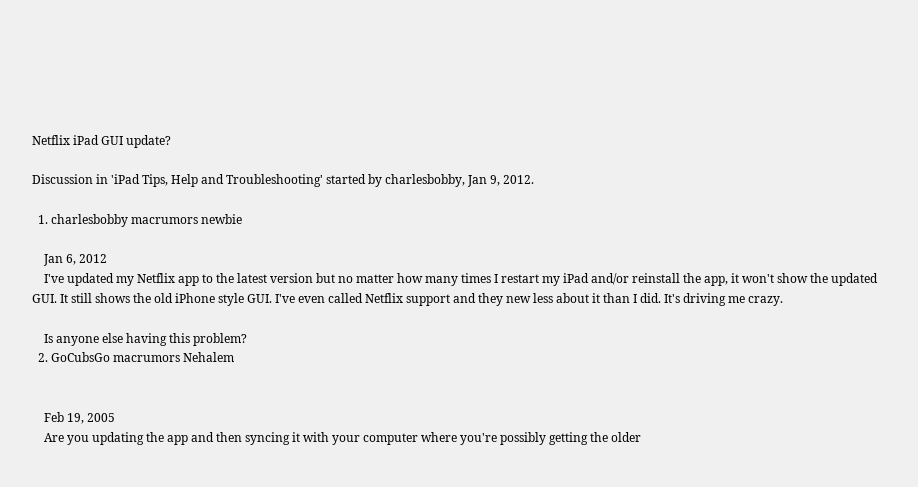Netflix iPad GUI update?

Discussion in 'iPad Tips, Help and Troubleshooting' started by charlesbobby, Jan 9, 2012.

  1. charlesbobby macrumors newbie

    Jan 6, 2012
    I've updated my Netflix app to the latest version but no matter how many times I restart my iPad and/or reinstall the app, it won't show the updated GUI. It still shows the old iPhone style GUI. I've even called Netflix support and they new less about it than I did. It's driving me crazy.

    Is anyone else having this problem?
  2. GoCubsGo macrumors Nehalem


    Feb 19, 2005
    Are you updating the app and then syncing it with your computer where you're possibly getting the older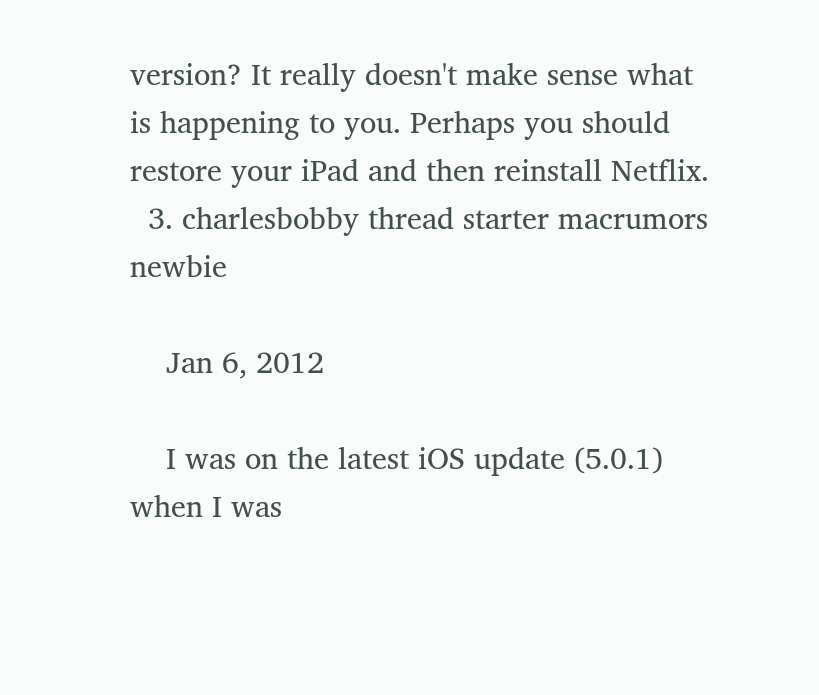version? It really doesn't make sense what is happening to you. Perhaps you should restore your iPad and then reinstall Netflix.
  3. charlesbobby thread starter macrumors newbie

    Jan 6, 2012

    I was on the latest iOS update (5.0.1) when I was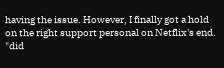having the issue. However, I finally got a hold on the right support personal on Netflix's end. "did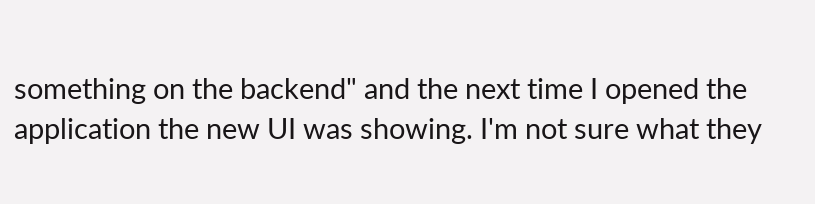something on the backend" and the next time I opened the application the new UI was showing. I'm not sure what they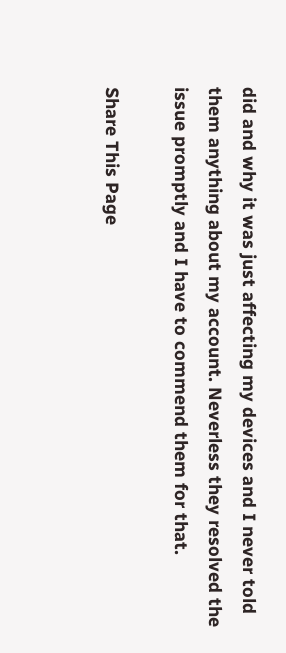did and why it was just affecting my devices and I never told them anything about my account. Neverless they resolved the issue promptly and I have to commend them for that.

Share This Page